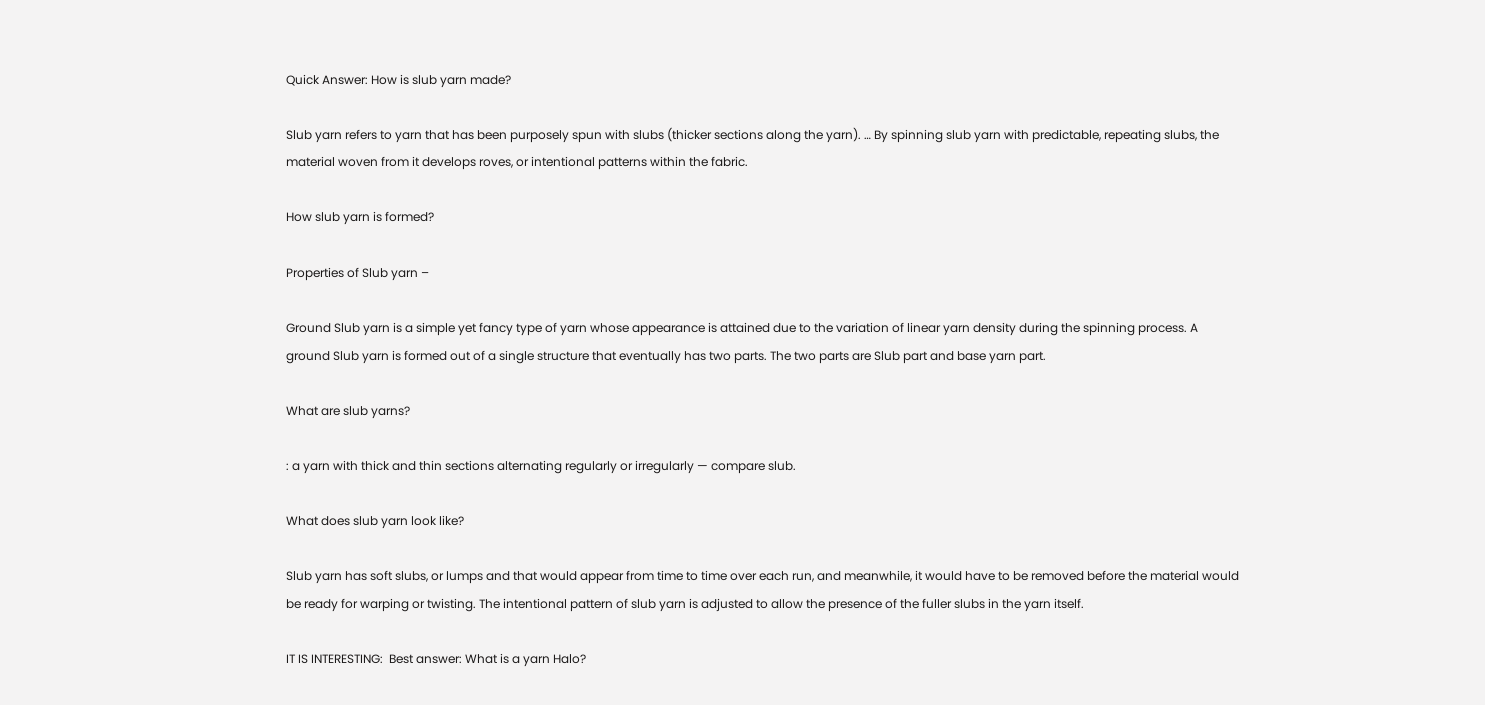Quick Answer: How is slub yarn made?

Slub yarn refers to yarn that has been purposely spun with slubs (thicker sections along the yarn). … By spinning slub yarn with predictable, repeating slubs, the material woven from it develops roves, or intentional patterns within the fabric.

How slub yarn is formed?

Properties of Slub yarn –

Ground Slub yarn is a simple yet fancy type of yarn whose appearance is attained due to the variation of linear yarn density during the spinning process. A ground Slub yarn is formed out of a single structure that eventually has two parts. The two parts are Slub part and base yarn part.

What are slub yarns?

: a yarn with thick and thin sections alternating regularly or irregularly — compare slub.

What does slub yarn look like?

Slub yarn has soft slubs, or lumps and that would appear from time to time over each run, and meanwhile, it would have to be removed before the material would be ready for warping or twisting. The intentional pattern of slub yarn is adjusted to allow the presence of the fuller slubs in the yarn itself.

IT IS INTERESTING:  Best answer: What is a yarn Halo?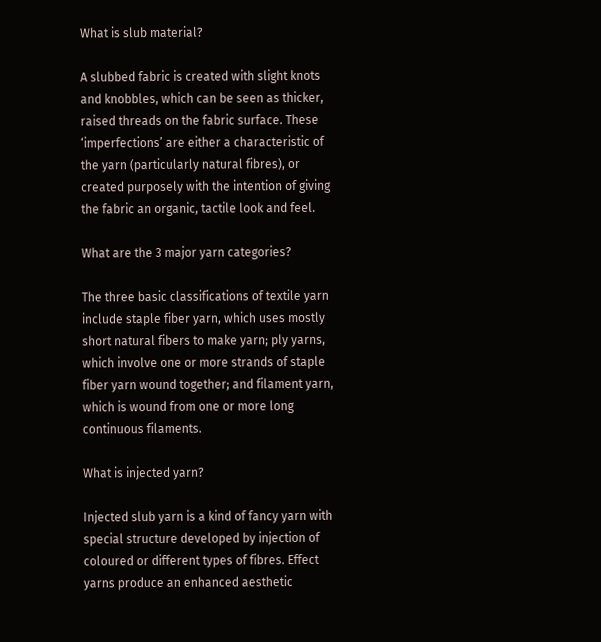What is slub material?

A slubbed fabric is created with slight knots and knobbles, which can be seen as thicker, raised threads on the fabric surface. These ‘imperfections’ are either a characteristic of the yarn (particularly natural fibres), or created purposely with the intention of giving the fabric an organic, tactile look and feel.

What are the 3 major yarn categories?

The three basic classifications of textile yarn include staple fiber yarn, which uses mostly short natural fibers to make yarn; ply yarns, which involve one or more strands of staple fiber yarn wound together; and filament yarn, which is wound from one or more long continuous filaments.

What is injected yarn?

Injected slub yarn is a kind of fancy yarn with special structure developed by injection of coloured or different types of fibres. Effect yarns produce an enhanced aesthetic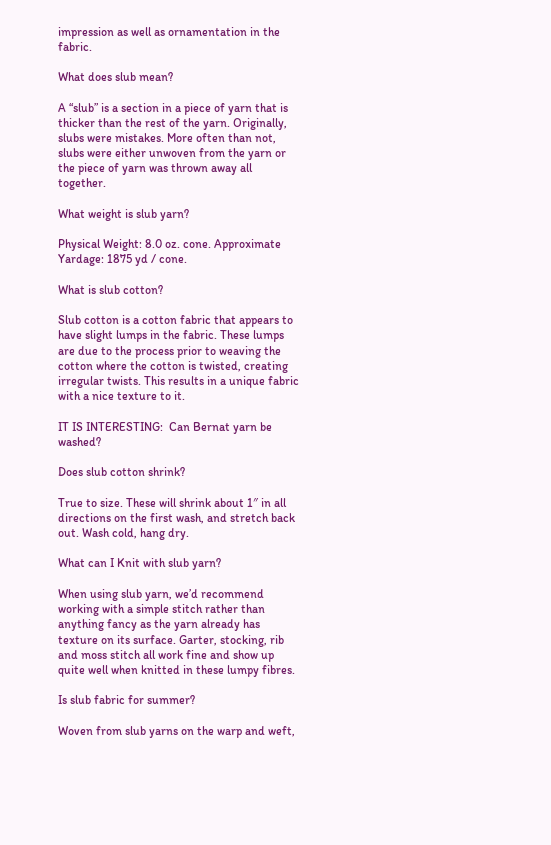impression as well as ornamentation in the fabric.

What does slub mean?

A “slub” is a section in a piece of yarn that is thicker than the rest of the yarn. Originally, slubs were mistakes. More often than not, slubs were either unwoven from the yarn or the piece of yarn was thrown away all together.

What weight is slub yarn?

Physical Weight: 8.0 oz. cone. Approximate Yardage: 1875 yd / cone.

What is slub cotton?

Slub cotton is a cotton fabric that appears to have slight lumps in the fabric. These lumps are due to the process prior to weaving the cotton where the cotton is twisted, creating irregular twists. This results in a unique fabric with a nice texture to it.

IT IS INTERESTING:  Can Bernat yarn be washed?

Does slub cotton shrink?

True to size. These will shrink about 1″ in all directions on the first wash, and stretch back out. Wash cold, hang dry.

What can I Knit with slub yarn?

When using slub yarn, we’d recommend working with a simple stitch rather than anything fancy as the yarn already has texture on its surface. Garter, stocking, rib and moss stitch all work fine and show up quite well when knitted in these lumpy fibres.

Is slub fabric for summer?

Woven from slub yarns on the warp and weft,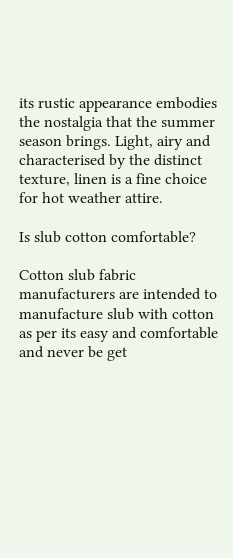its rustic appearance embodies the nostalgia that the summer season brings. Light, airy and characterised by the distinct texture, linen is a fine choice for hot weather attire.

Is slub cotton comfortable?

Cotton slub fabric manufacturers are intended to manufacture slub with cotton as per its easy and comfortable and never be get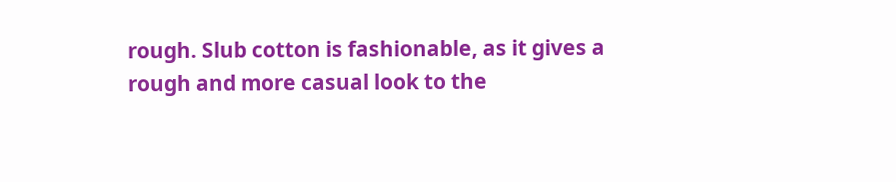rough. Slub cotton is fashionable, as it gives a rough and more casual look to the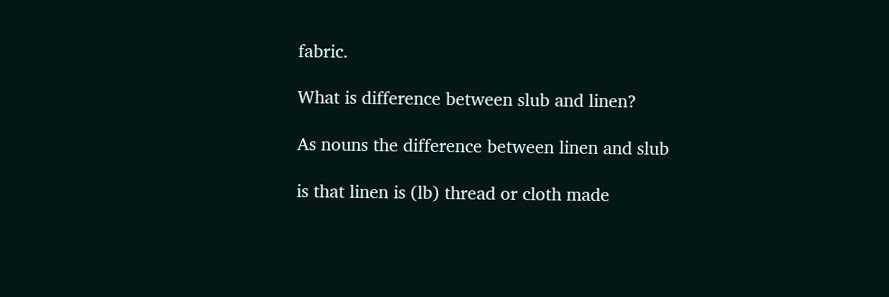fabric.

What is difference between slub and linen?

As nouns the difference between linen and slub

is that linen is (lb) thread or cloth made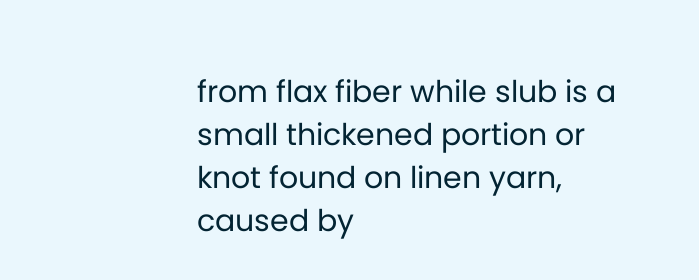from flax fiber while slub is a small thickened portion or knot found on linen yarn, caused by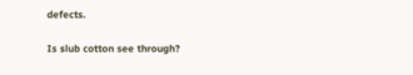defects.

Is slub cotton see through?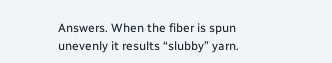Answers. When the fiber is spun unevenly it results “slubby” yarn.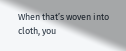When that’s woven into cloth, you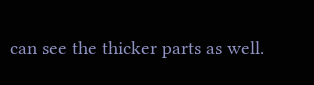can see the thicker parts as well.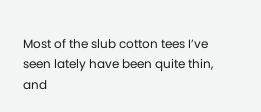Most of the slub cotton tees I’ve seen lately have been quite thin, and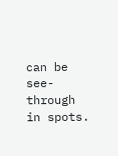can be see-through in spots.